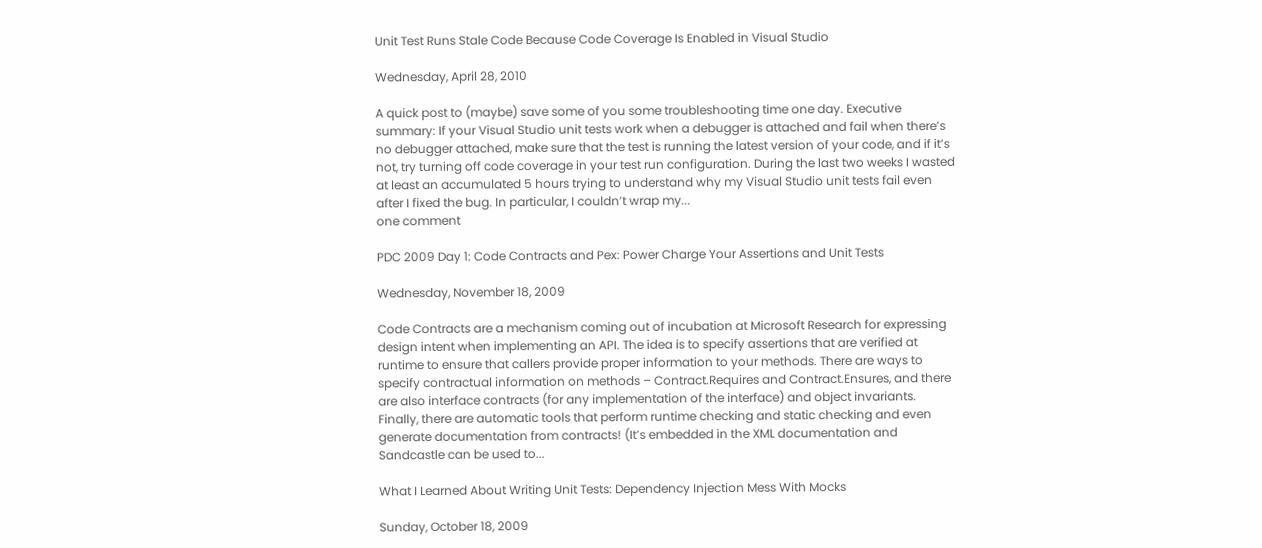Unit Test Runs Stale Code Because Code Coverage Is Enabled in Visual Studio

Wednesday, April 28, 2010

A quick post to (maybe) save some of you some troubleshooting time one day. Executive summary: If your Visual Studio unit tests work when a debugger is attached and fail when there’s no debugger attached, make sure that the test is running the latest version of your code, and if it’s not, try turning off code coverage in your test run configuration. During the last two weeks I wasted at least an accumulated 5 hours trying to understand why my Visual Studio unit tests fail even after I fixed the bug. In particular, I couldn’t wrap my...
one comment

PDC 2009 Day 1: Code Contracts and Pex: Power Charge Your Assertions and Unit Tests

Wednesday, November 18, 2009

Code Contracts are a mechanism coming out of incubation at Microsoft Research for expressing design intent when implementing an API. The idea is to specify assertions that are verified at runtime to ensure that callers provide proper information to your methods. There are ways to specify contractual information on methods – Contract.Requires and Contract.Ensures, and there are also interface contracts (for any implementation of the interface) and object invariants. Finally, there are automatic tools that perform runtime checking and static checking and even generate documentation from contracts! (It’s embedded in the XML documentation and Sandcastle can be used to...

What I Learned About Writing Unit Tests: Dependency Injection Mess With Mocks

Sunday, October 18, 2009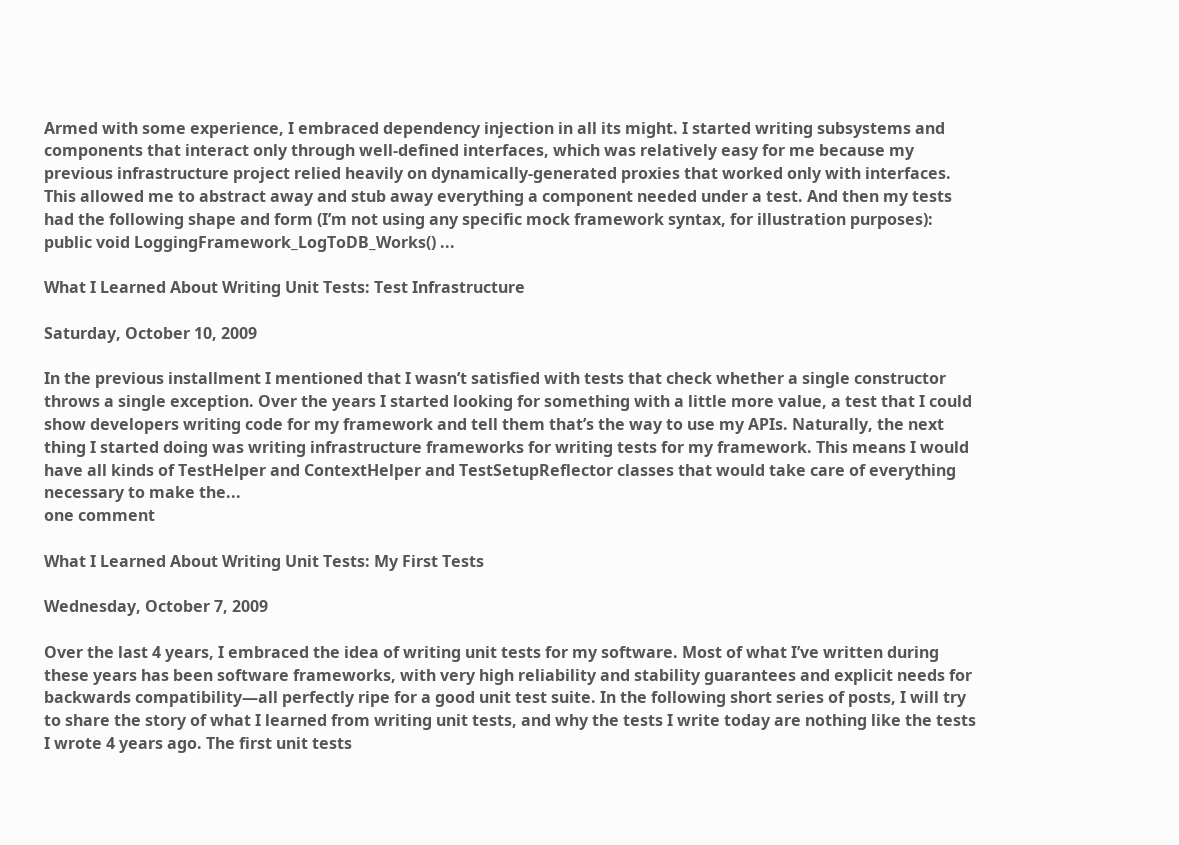Armed with some experience, I embraced dependency injection in all its might. I started writing subsystems and components that interact only through well-defined interfaces, which was relatively easy for me because my previous infrastructure project relied heavily on dynamically-generated proxies that worked only with interfaces. This allowed me to abstract away and stub away everything a component needed under a test. And then my tests had the following shape and form (I’m not using any specific mock framework syntax, for illustration purposes): public void LoggingFramework_LogToDB_Works() ...

What I Learned About Writing Unit Tests: Test Infrastructure

Saturday, October 10, 2009

In the previous installment I mentioned that I wasn’t satisfied with tests that check whether a single constructor throws a single exception. Over the years I started looking for something with a little more value, a test that I could show developers writing code for my framework and tell them that’s the way to use my APIs. Naturally, the next thing I started doing was writing infrastructure frameworks for writing tests for my framework. This means I would have all kinds of TestHelper and ContextHelper and TestSetupReflector classes that would take care of everything necessary to make the...
one comment

What I Learned About Writing Unit Tests: My First Tests

Wednesday, October 7, 2009

Over the last 4 years, I embraced the idea of writing unit tests for my software. Most of what I’ve written during these years has been software frameworks, with very high reliability and stability guarantees and explicit needs for backwards compatibility—all perfectly ripe for a good unit test suite. In the following short series of posts, I will try to share the story of what I learned from writing unit tests, and why the tests I write today are nothing like the tests I wrote 4 years ago. The first unit tests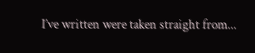I’ve written were taken straight from...